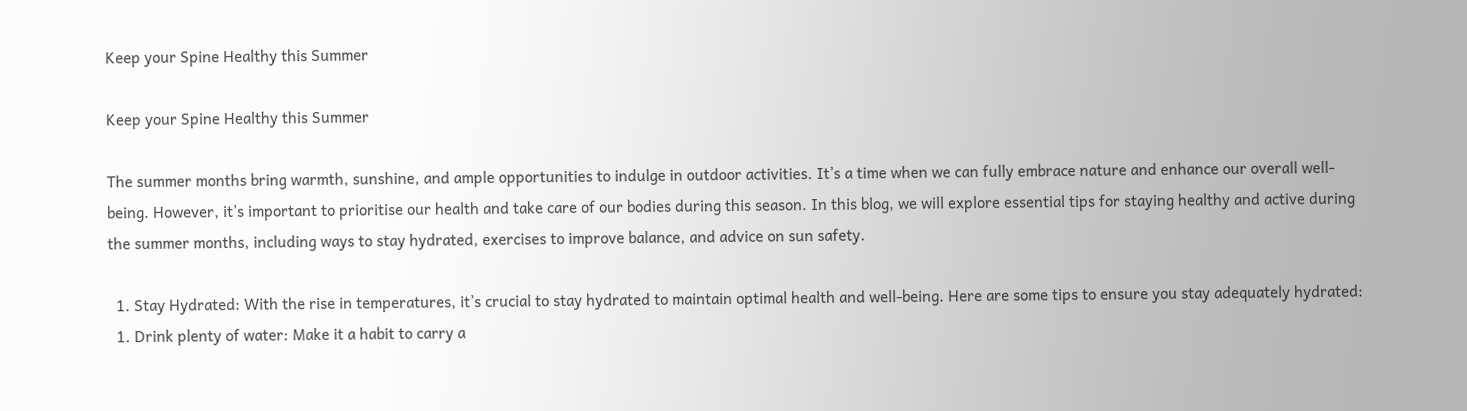Keep your Spine Healthy this Summer

Keep your Spine Healthy this Summer

The summer months bring warmth, sunshine, and ample opportunities to indulge in outdoor activities. It’s a time when we can fully embrace nature and enhance our overall well-being. However, it’s important to prioritise our health and take care of our bodies during this season. In this blog, we will explore essential tips for staying healthy and active during the summer months, including ways to stay hydrated, exercises to improve balance, and advice on sun safety.

  1. Stay Hydrated: With the rise in temperatures, it’s crucial to stay hydrated to maintain optimal health and well-being. Here are some tips to ensure you stay adequately hydrated:
  1. Drink plenty of water: Make it a habit to carry a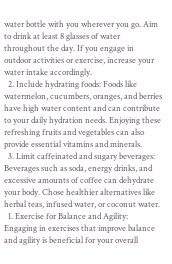water bottle with you wherever you go. Aim to drink at least 8 glasses of water throughout the day. If you engage in outdoor activities or exercise, increase your water intake accordingly.
  2. Include hydrating foods: Foods like watermelon, cucumbers, oranges, and berries have high water content and can contribute to your daily hydration needs. Enjoying these refreshing fruits and vegetables can also provide essential vitamins and minerals.
  3. Limit caffeinated and sugary beverages: Beverages such as soda, energy drinks, and excessive amounts of coffee can dehydrate your body. Chose healthier alternatives like herbal teas, infused water, or coconut water.
  1. Exercise for Balance and Agility: Engaging in exercises that improve balance and agility is beneficial for your overall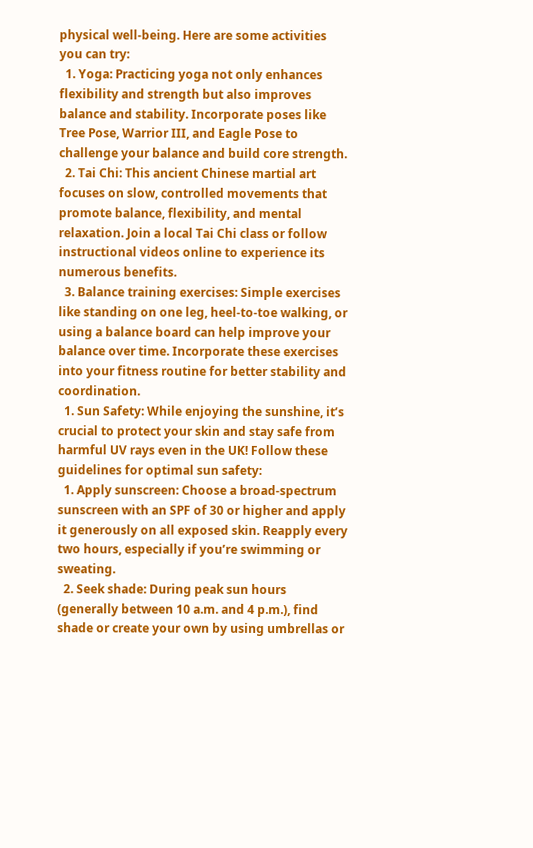physical well-being. Here are some activities you can try:
  1. Yoga: Practicing yoga not only enhances flexibility and strength but also improves balance and stability. Incorporate poses like Tree Pose, Warrior III, and Eagle Pose to challenge your balance and build core strength.
  2. Tai Chi: This ancient Chinese martial art focuses on slow, controlled movements that promote balance, flexibility, and mental relaxation. Join a local Tai Chi class or follow instructional videos online to experience its numerous benefits.
  3. Balance training exercises: Simple exercises like standing on one leg, heel-to-toe walking, or using a balance board can help improve your balance over time. Incorporate these exercises into your fitness routine for better stability and coordination.
  1. Sun Safety: While enjoying the sunshine, it’s crucial to protect your skin and stay safe from harmful UV rays even in the UK! Follow these guidelines for optimal sun safety:
  1. Apply sunscreen: Choose a broad-spectrum sunscreen with an SPF of 30 or higher and apply it generously on all exposed skin. Reapply every two hours, especially if you’re swimming or sweating.
  2. Seek shade: During peak sun hours (generally between 10 a.m. and 4 p.m.), find shade or create your own by using umbrellas or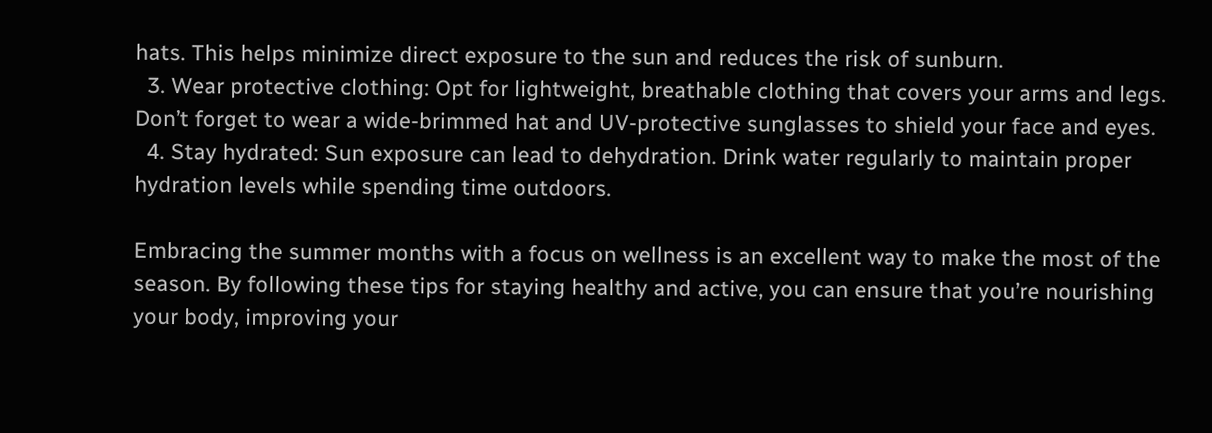hats. This helps minimize direct exposure to the sun and reduces the risk of sunburn.
  3. Wear protective clothing: Opt for lightweight, breathable clothing that covers your arms and legs. Don’t forget to wear a wide-brimmed hat and UV-protective sunglasses to shield your face and eyes.
  4. Stay hydrated: Sun exposure can lead to dehydration. Drink water regularly to maintain proper hydration levels while spending time outdoors.

Embracing the summer months with a focus on wellness is an excellent way to make the most of the season. By following these tips for staying healthy and active, you can ensure that you’re nourishing your body, improving your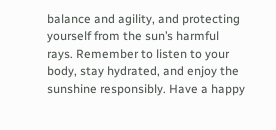balance and agility, and protecting yourself from the sun’s harmful rays. Remember to listen to your body, stay hydrated, and enjoy the sunshine responsibly. Have a happy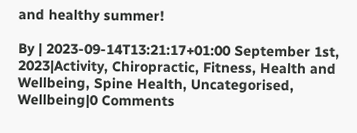and healthy summer!

By | 2023-09-14T13:21:17+01:00 September 1st, 2023|Activity, Chiropractic, Fitness, Health and Wellbeing, Spine Health, Uncategorised, Wellbeing|0 Comments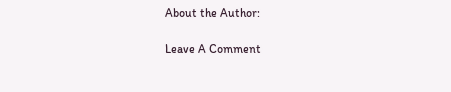About the Author:

Leave A Comment